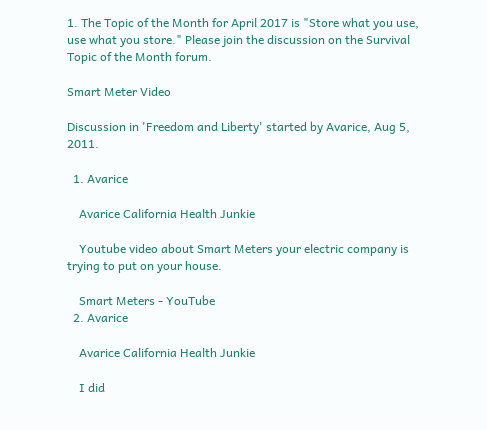1. The Topic of the Month for April 2017 is "Store what you use, use what you store." Please join the discussion on the Survival Topic of the Month forum.

Smart Meter Video

Discussion in 'Freedom and Liberty' started by Avarice, Aug 5, 2011.

  1. Avarice

    Avarice California Health Junkie

    Youtube video about Smart Meters your electric company is trying to put on your house.

    Smart Meters - YouTube
  2. Avarice

    Avarice California Health Junkie

    I did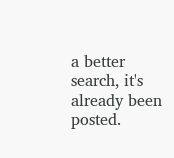a better search, it's already been posted.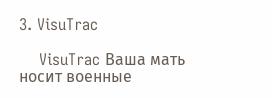3. VisuTrac

    VisuTrac Ваша мать носит военные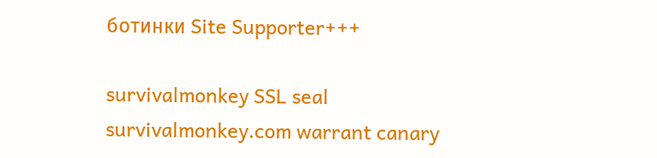ботинки Site Supporter+++

survivalmonkey SSL seal        survivalmonkey.com warrant canary